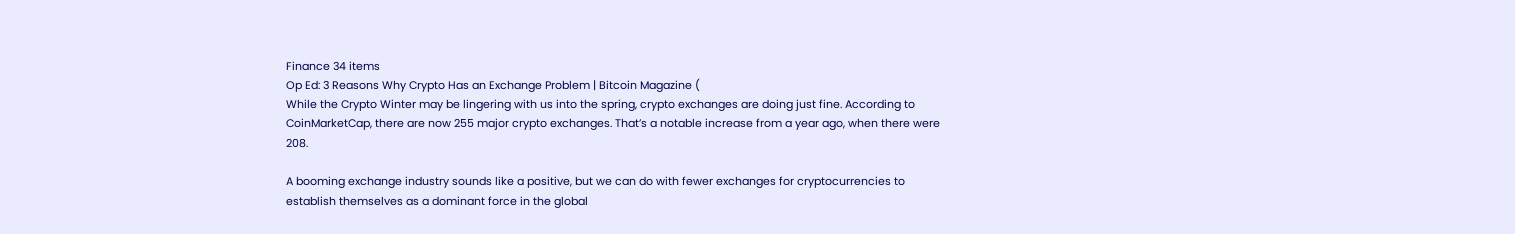Finance 34 items
Op Ed: 3 Reasons Why Crypto Has an Exchange Problem | Bitcoin Magazine (
While the Crypto Winter may be lingering with us into the spring, crypto exchanges are doing just fine. According to CoinMarketCap, there are now 255 major crypto exchanges. That’s a notable increase from a year ago, when there were 208.

A booming exchange industry sounds like a positive, but we can do with fewer exchanges for cryptocurrencies to establish themselves as a dominant force in the global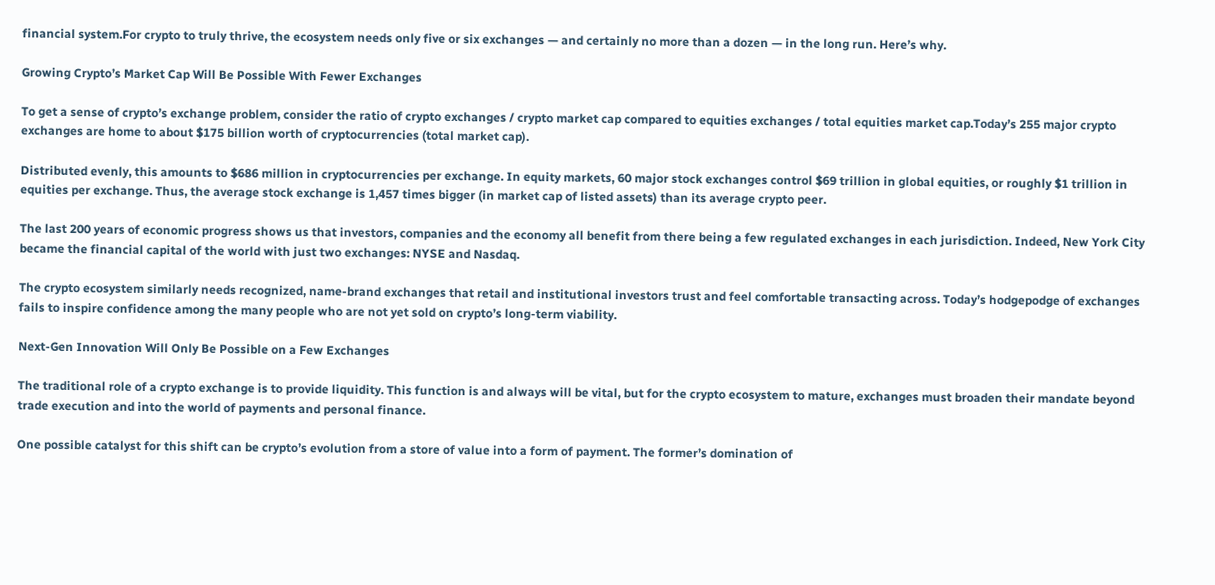financial system.For crypto to truly thrive, the ecosystem needs only five or six exchanges — and certainly no more than a dozen — in the long run. Here’s why.

Growing Crypto’s Market Cap Will Be Possible With Fewer Exchanges

To get a sense of crypto’s exchange problem, consider the ratio of crypto exchanges / crypto market cap compared to equities exchanges / total equities market cap.Today’s 255 major crypto exchanges are home to about $175 billion worth of cryptocurrencies (total market cap).

Distributed evenly, this amounts to $686 million in cryptocurrencies per exchange. In equity markets, 60 major stock exchanges control $69 trillion in global equities, or roughly $1 trillion in equities per exchange. Thus, the average stock exchange is 1,457 times bigger (in market cap of listed assets) than its average crypto peer.

The last 200 years of economic progress shows us that investors, companies and the economy all benefit from there being a few regulated exchanges in each jurisdiction. Indeed, New York City became the financial capital of the world with just two exchanges: NYSE and Nasdaq.

The crypto ecosystem similarly needs recognized, name-brand exchanges that retail and institutional investors trust and feel comfortable transacting across. Today’s hodgepodge of exchanges fails to inspire confidence among the many people who are not yet sold on crypto’s long-term viability.

Next-Gen Innovation Will Only Be Possible on a Few Exchanges

The traditional role of a crypto exchange is to provide liquidity. This function is and always will be vital, but for the crypto ecosystem to mature, exchanges must broaden their mandate beyond trade execution and into the world of payments and personal finance.

One possible catalyst for this shift can be crypto’s evolution from a store of value into a form of payment. The former’s domination of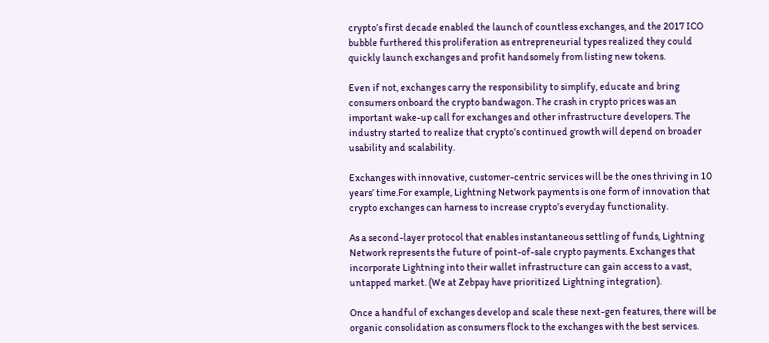crypto’s first decade enabled the launch of countless exchanges, and the 2017 ICO bubble furthered this proliferation as entrepreneurial types realized they could quickly launch exchanges and profit handsomely from listing new tokens.

Even if not, exchanges carry the responsibility to simplify, educate and bring consumers onboard the crypto bandwagon. The crash in crypto prices was an important wake-up call for exchanges and other infrastructure developers. The industry started to realize that crypto’s continued growth will depend on broader usability and scalability.

Exchanges with innovative, customer-centric services will be the ones thriving in 10 years’ time.For example, Lightning Network payments is one form of innovation that crypto exchanges can harness to increase crypto’s everyday functionality.

As a second-layer protocol that enables instantaneous settling of funds, Lightning Network represents the future of point-of-sale crypto payments. Exchanges that incorporate Lightning into their wallet infrastructure can gain access to a vast, untapped market. (We at Zebpay have prioritized Lightning integration).

Once a handful of exchanges develop and scale these next-gen features, there will be organic consolidation as consumers flock to the exchanges with the best services.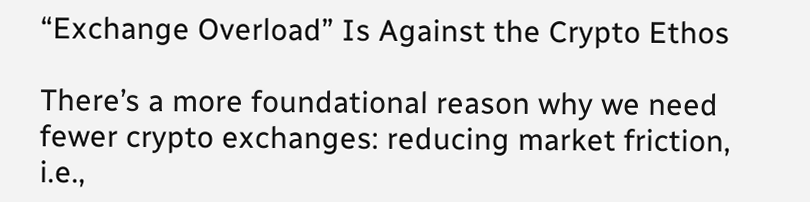“Exchange Overload” Is Against the Crypto Ethos

There’s a more foundational reason why we need fewer crypto exchanges: reducing market friction, i.e.,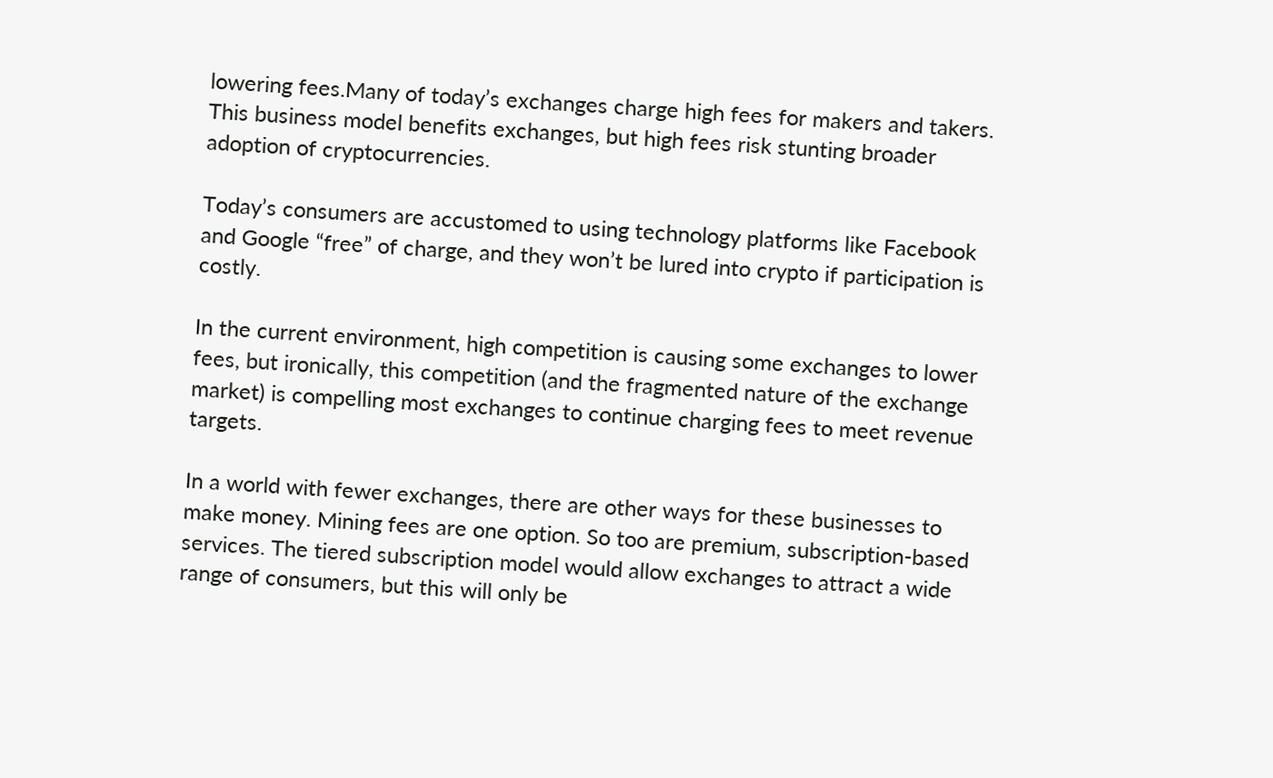lowering fees.Many of today’s exchanges charge high fees for makers and takers. This business model benefits exchanges, but high fees risk stunting broader adoption of cryptocurrencies.

Today’s consumers are accustomed to using technology platforms like Facebook and Google “free” of charge, and they won’t be lured into crypto if participation is costly.

In the current environment, high competition is causing some exchanges to lower fees, but ironically, this competition (and the fragmented nature of the exchange market) is compelling most exchanges to continue charging fees to meet revenue targets.

In a world with fewer exchanges, there are other ways for these businesses to make money. Mining fees are one option. So too are premium, subscription-based services. The tiered subscription model would allow exchanges to attract a wide range of consumers, but this will only be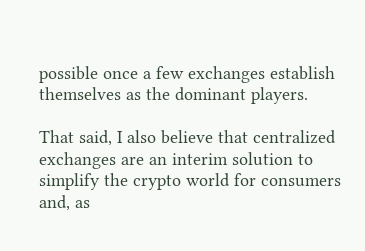possible once a few exchanges establish themselves as the dominant players.

That said, I also believe that centralized exchanges are an interim solution to simplify the crypto world for consumers and, as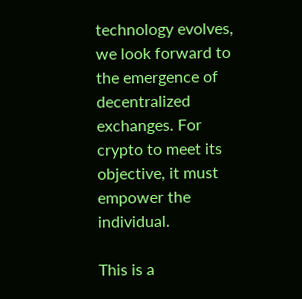technology evolves, we look forward to the emergence of decentralized exchanges. For crypto to meet its objective, it must empower the individual.

This is a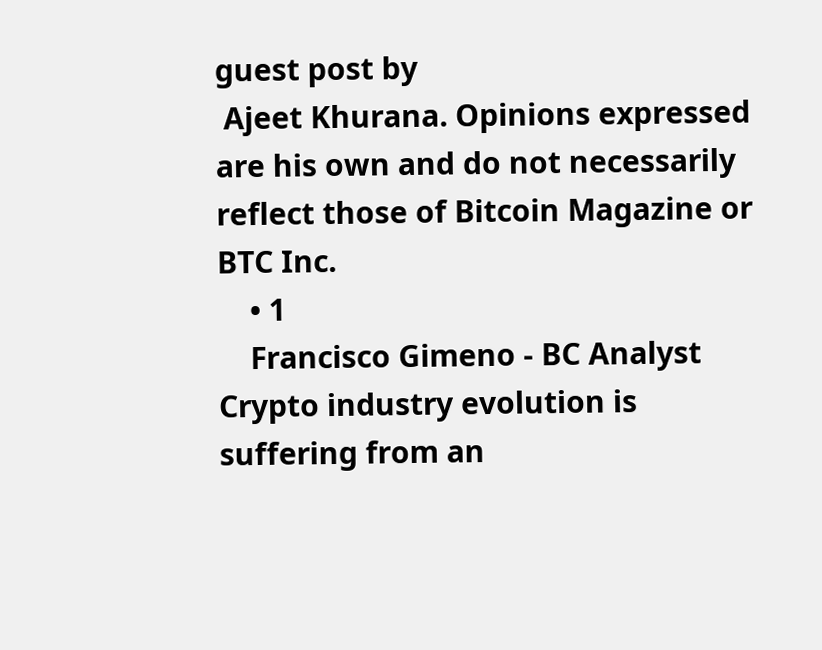guest post by
 Ajeet Khurana. Opinions expressed are his own and do not necessarily reflect those of Bitcoin Magazine or BTC Inc.
    • 1
    Francisco Gimeno - BC Analyst Crypto industry evolution is suffering from an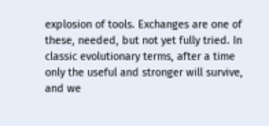explosion of tools. Exchanges are one of these, needed, but not yet fully tried. In classic evolutionary terms, after a time only the useful and stronger will survive, and we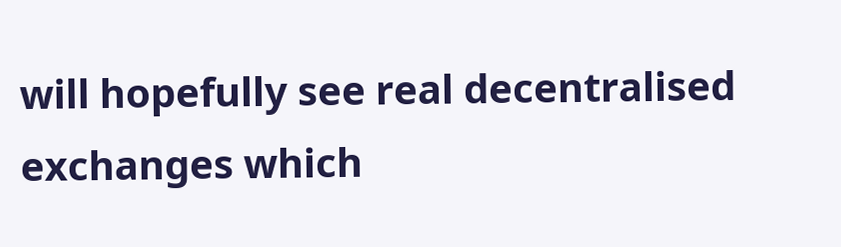will hopefully see real decentralised exchanges which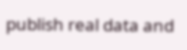publish real data and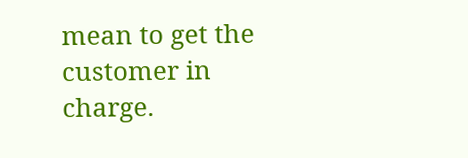mean to get the customer in charge.